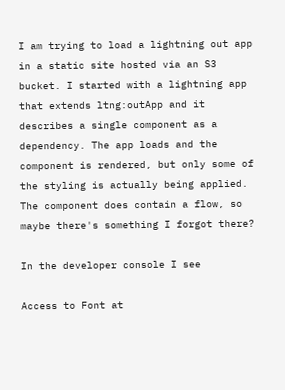I am trying to load a lightning out app in a static site hosted via an S3 bucket. I started with a lightning app that extends ltng:outApp and it describes a single component as a dependency. The app loads and the component is rendered, but only some of the styling is actually being applied. The component does contain a flow, so maybe there's something I forgot there?

In the developer console I see

Access to Font at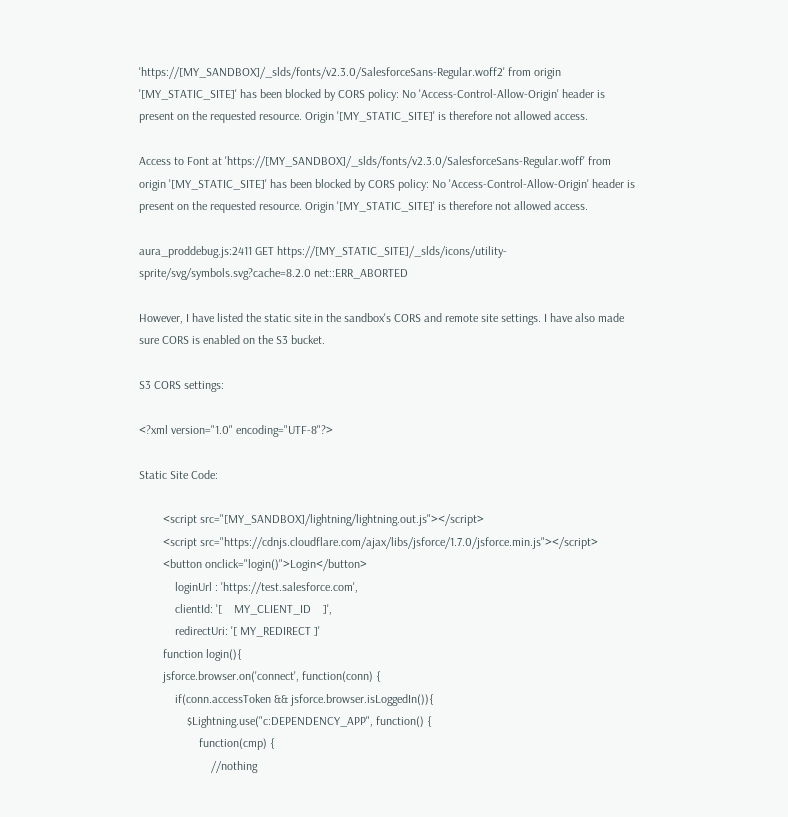'https://[MY_SANDBOX]/_slds/fonts/v2.3.0/SalesforceSans-Regular.woff2' from origin '[MY_STATIC_SITE]' has been blocked by CORS policy: No 'Access-Control-Allow-Origin' header is present on the requested resource. Origin '[MY_STATIC_SITE]' is therefore not allowed access.

Access to Font at 'https://[MY_SANDBOX]/_slds/fonts/v2.3.0/SalesforceSans-Regular.woff' from origin '[MY_STATIC_SITE]' has been blocked by CORS policy: No 'Access-Control-Allow-Origin' header is present on the requested resource. Origin '[MY_STATIC_SITE]' is therefore not allowed access.

aura_proddebug.js:2411 GET https://[MY_STATIC_SITE]/_slds/icons/utility-sprite/svg/symbols.svg?cache=8.2.0 net::ERR_ABORTED

However, I have listed the static site in the sandbox's CORS and remote site settings. I have also made sure CORS is enabled on the S3 bucket.

S3 CORS settings:

<?xml version="1.0" encoding="UTF-8"?>

Static Site Code:

        <script src="[MY_SANDBOX]/lightning/lightning.out.js"></script>
        <script src="https://cdnjs.cloudflare.com/ajax/libs/jsforce/1.7.0/jsforce.min.js"></script>
        <button onclick="login()">Login</button>
            loginUrl : 'https://test.salesforce.com',
            clientId: '[    MY_CLIENT_ID    ]',
            redirectUri: '[ MY_REDIRECT ]'
        function login(){
        jsforce.browser.on('connect', function(conn) {
            if(conn.accessToken && jsforce.browser.isLoggedIn()){
                $Lightning.use("c:DEPENDENCY_APP", function() {
                    function(cmp) {
                        //nothing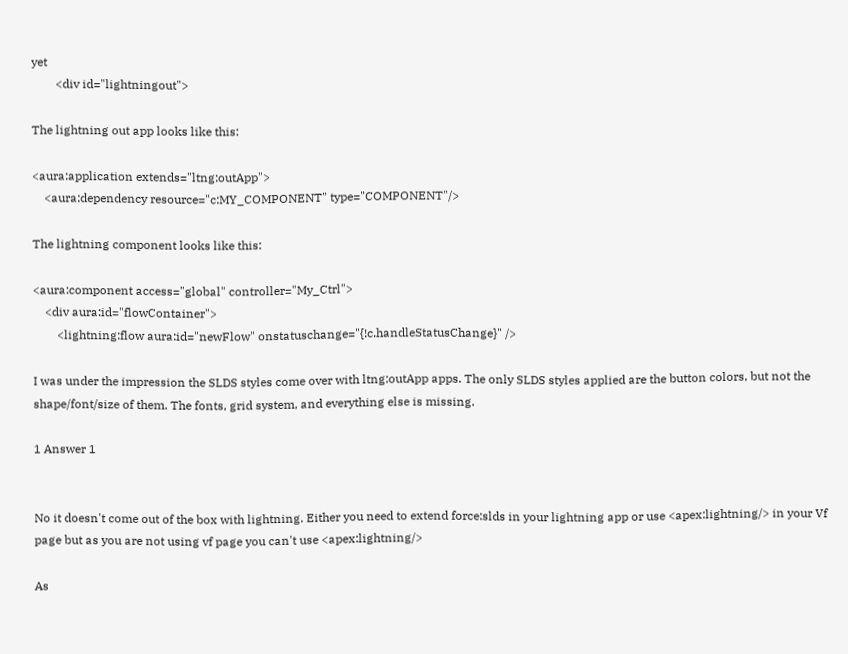yet
        <div id="lightningout">

The lightning out app looks like this:

<aura:application extends="ltng:outApp">
    <aura:dependency resource="c:MY_COMPONENT" type="COMPONENT"/>

The lightning component looks like this:

<aura:component access="global" controller="My_Ctrl">
    <div aura:id="flowContainer">
        <lightning:flow aura:id="newFlow" onstatuschange="{!c.handleStatusChange}" />

I was under the impression the SLDS styles come over with ltng:outApp apps. The only SLDS styles applied are the button colors, but not the shape/font/size of them. The fonts, grid system, and everything else is missing.

1 Answer 1


No it doesn't come out of the box with lightning. Either you need to extend force:slds in your lightning app or use <apex:lightning/> in your Vf page but as you are not using vf page you can't use <apex:lightning/>

As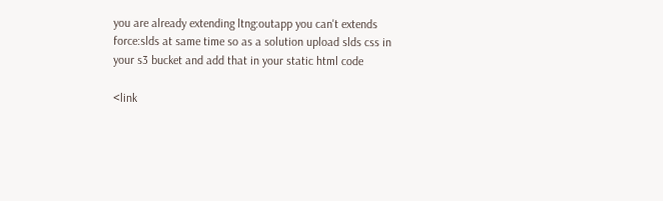you are already extending ltng:outapp you can't extends force:slds at same time so as a solution upload slds css in your s3 bucket and add that in your static html code

<link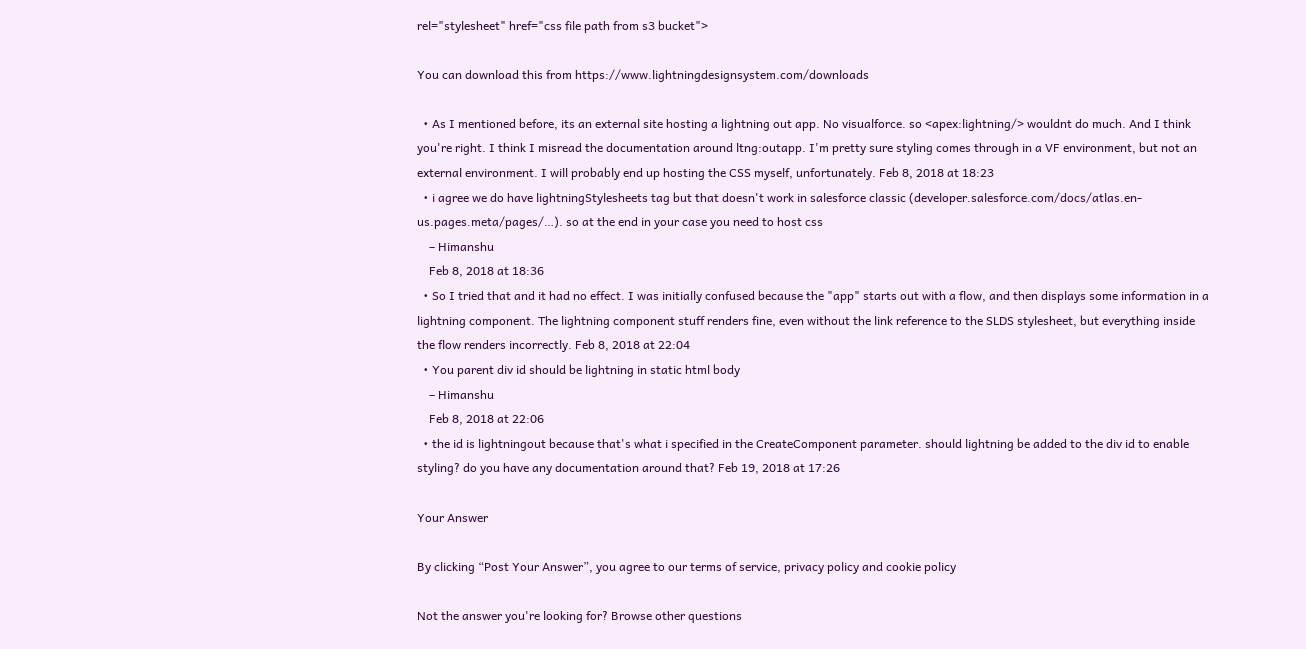rel="stylesheet" href="css file path from s3 bucket">

You can download this from https://www.lightningdesignsystem.com/downloads

  • As I mentioned before, its an external site hosting a lightning out app. No visualforce. so <apex:lightning/> wouldnt do much. And I think you're right. I think I misread the documentation around ltng:outapp. I'm pretty sure styling comes through in a VF environment, but not an external environment. I will probably end up hosting the CSS myself, unfortunately. Feb 8, 2018 at 18:23
  • i agree we do have lightningStylesheets tag but that doesn't work in salesforce classic (developer.salesforce.com/docs/atlas.en-us.pages.meta/pages/…). so at the end in your case you need to host css
    – Himanshu
    Feb 8, 2018 at 18:36
  • So I tried that and it had no effect. I was initially confused because the "app" starts out with a flow, and then displays some information in a lightning component. The lightning component stuff renders fine, even without the link reference to the SLDS stylesheet, but everything inside the flow renders incorrectly. Feb 8, 2018 at 22:04
  • You parent div id should be lightning in static html body
    – Himanshu
    Feb 8, 2018 at 22:06
  • the id is lightningout because that's what i specified in the CreateComponent parameter. should lightning be added to the div id to enable styling? do you have any documentation around that? Feb 19, 2018 at 17:26

Your Answer

By clicking “Post Your Answer”, you agree to our terms of service, privacy policy and cookie policy

Not the answer you're looking for? Browse other questions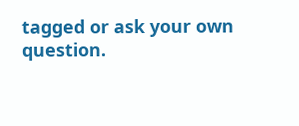tagged or ask your own question.